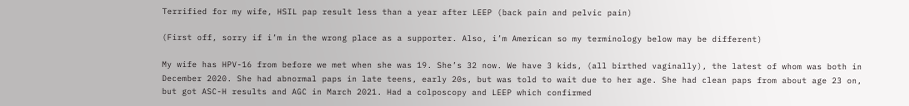Terrified for my wife, HSIL pap result less than a year after LEEP (back pain and pelvic pain)

(First off, sorry if i’m in the wrong place as a supporter. Also, i’m American so my terminology below may be different)

My wife has HPV-16 from before we met when she was 19. She’s 32 now. We have 3 kids, (all birthed vaginally), the latest of whom was both in December 2020. She had abnormal paps in late teens, early 20s, but was told to wait due to her age. She had clean paps from about age 23 on, but got ASC-H results and AGC in March 2021. Had a colposcopy and LEEP which confirmed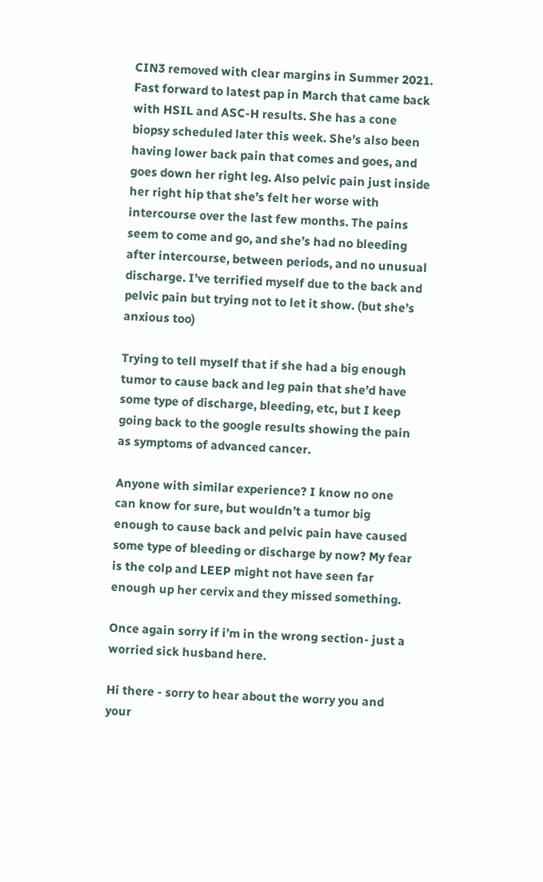CIN3 removed with clear margins in Summer 2021. Fast forward to latest pap in March that came back with HSIL and ASC-H results. She has a cone biopsy scheduled later this week. She’s also been having lower back pain that comes and goes, and goes down her right leg. Also pelvic pain just inside her right hip that she’s felt her worse with intercourse over the last few months. The pains seem to come and go, and she’s had no bleeding after intercourse, between periods, and no unusual discharge. I’ve terrified myself due to the back and pelvic pain but trying not to let it show. (but she’s anxious too)

Trying to tell myself that if she had a big enough tumor to cause back and leg pain that she’d have some type of discharge, bleeding, etc, but I keep going back to the google results showing the pain as symptoms of advanced cancer.

Anyone with similar experience? I know no one can know for sure, but wouldn’t a tumor big enough to cause back and pelvic pain have caused some type of bleeding or discharge by now? My fear is the colp and LEEP might not have seen far enough up her cervix and they missed something.

Once again sorry if i’m in the wrong section- just a worried sick husband here.

Hi there - sorry to hear about the worry you and your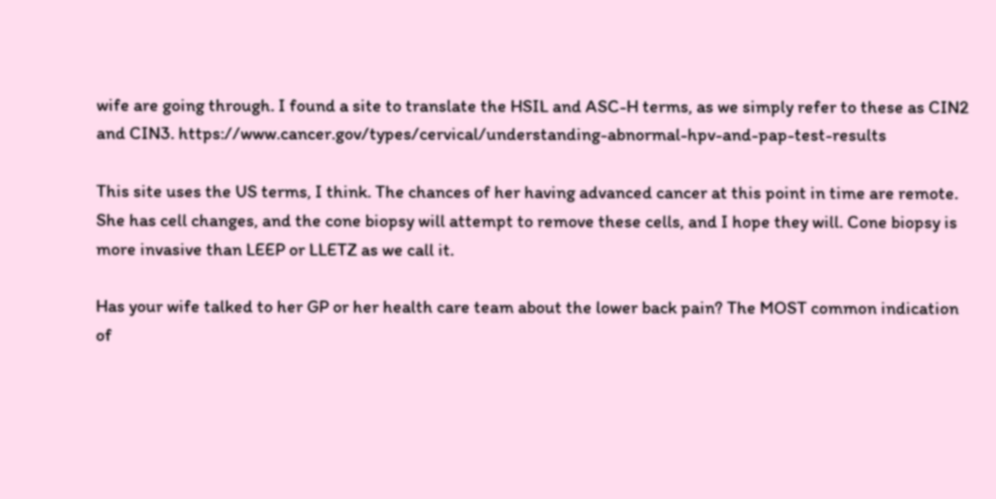wife are going through. I found a site to translate the HSIL and ASC-H terms, as we simply refer to these as CIN2 and CIN3. https://www.cancer.gov/types/cervical/understanding-abnormal-hpv-and-pap-test-results

This site uses the US terms, I think. The chances of her having advanced cancer at this point in time are remote. She has cell changes, and the cone biopsy will attempt to remove these cells, and I hope they will. Cone biopsy is more invasive than LEEP or LLETZ as we call it.

Has your wife talked to her GP or her health care team about the lower back pain? The MOST common indication of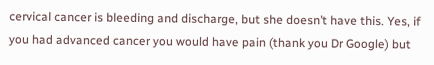cervical cancer is bleeding and discharge, but she doesn’t have this. Yes, if you had advanced cancer you would have pain (thank you Dr Google) but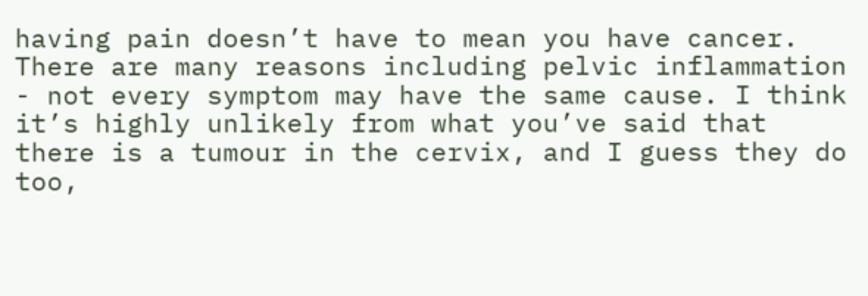having pain doesn’t have to mean you have cancer. There are many reasons including pelvic inflammation - not every symptom may have the same cause. I think it’s highly unlikely from what you’ve said that there is a tumour in the cervix, and I guess they do too,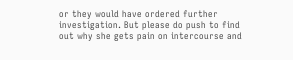or they would have ordered further investigation. But please do push to find out why she gets pain on intercourse and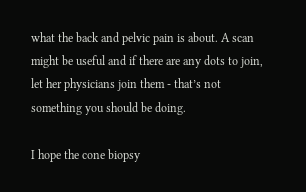what the back and pelvic pain is about. A scan might be useful and if there are any dots to join, let her physicians join them - that’s not something you should be doing.

I hope the cone biopsy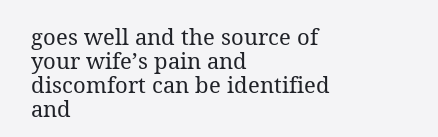goes well and the source of your wife’s pain and discomfort can be identified and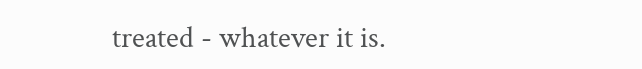treated - whatever it is.